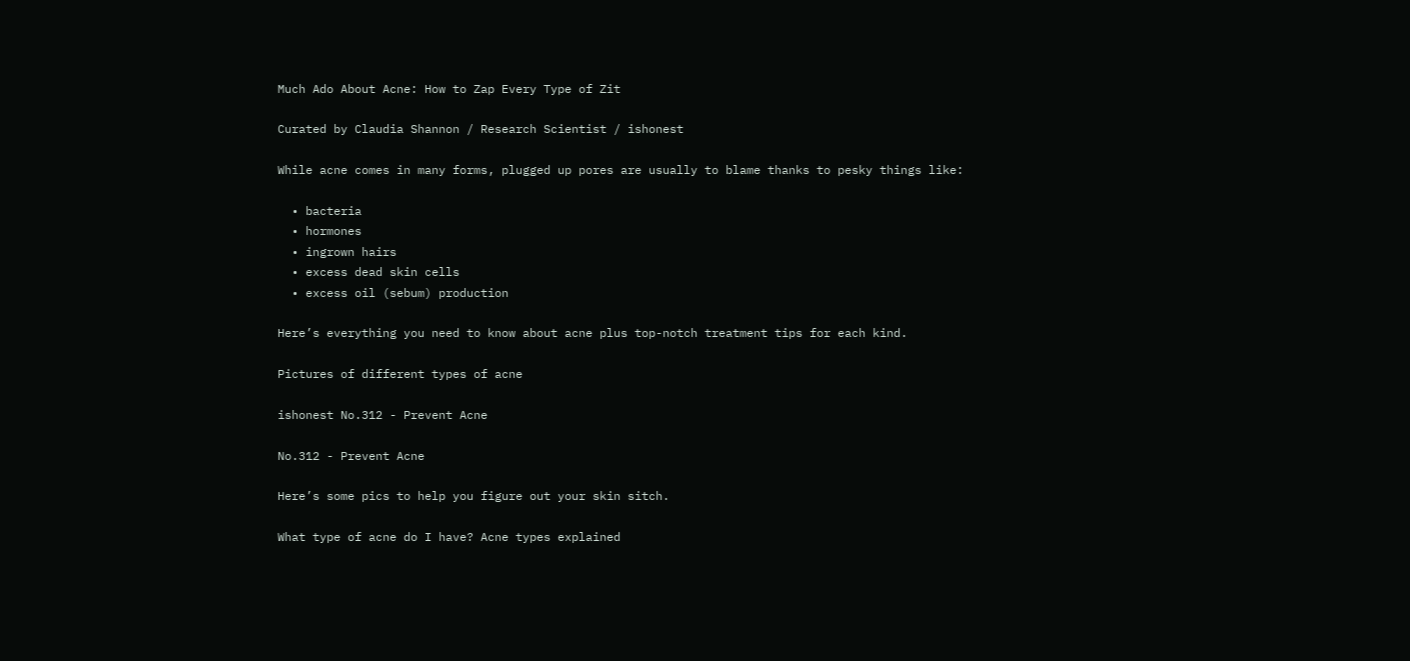Much Ado About Acne: How to Zap Every Type of Zit

Curated by Claudia Shannon / Research Scientist / ishonest

While acne comes in many forms, plugged up pores are usually to blame thanks to pesky things like:

  • bacteria
  • hormones
  • ingrown hairs
  • excess dead skin cells
  • excess oil (sebum) production

Here’s everything you need to know about acne plus top-notch treatment tips for each kind.

Pictures of different types of acne

ishonest No.312 - Prevent Acne

No.312 - Prevent Acne

Here’s some pics to help you figure out your skin sitch.

What type of acne do I have? Acne types explained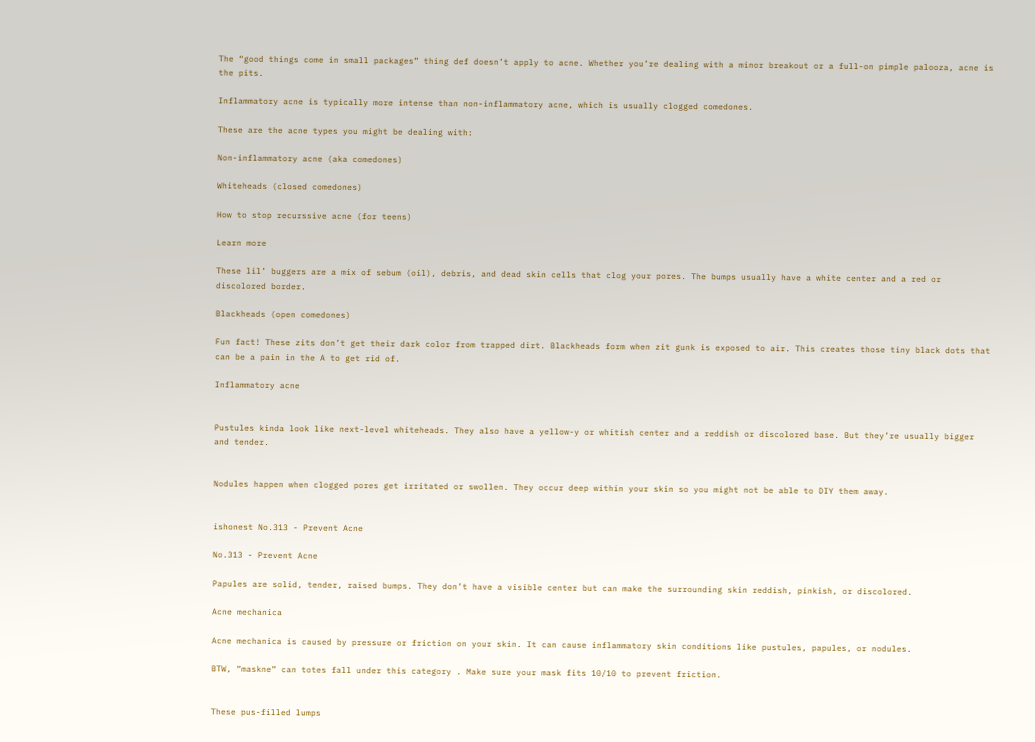The “good things come in small packages” thing def doesn’t apply to acne. Whether you’re dealing with a minor breakout or a full-on pimple palooza, acne is the pits.

Inflammatory acne is typically more intense than non-inflammatory acne, which is usually clogged comedones.

These are the acne types you might be dealing with:

Non-inflammatory acne (aka comedones)

Whiteheads (closed comedones)

How to stop recurssive acne (for teens)

Learn more

These lil’ buggers are a mix of sebum (oil), debris, and dead skin cells that clog your pores. The bumps usually have a white center and a red or discolored border.

Blackheads (open comedones)

Fun fact! These zits don’t get their dark color from trapped dirt. Blackheads form when zit gunk is exposed to air. This creates those tiny black dots that can be a pain in the A to get rid of.

Inflammatory acne


Pustules kinda look like next-level whiteheads. They also have a yellow-y or whitish center and a reddish or discolored base. But they’re usually bigger and tender.


Nodules happen when clogged pores get irritated or swollen. They occur deep within your skin so you might not be able to DIY them away.


ishonest No.313 - Prevent Acne

No.313 - Prevent Acne

Papules are solid, tender, raised bumps. They don’t have a visible center but can make the surrounding skin reddish, pinkish, or discolored.

Acne mechanica

Acne mechanica is caused by pressure or friction on your skin. It can cause inflammatory skin conditions like pustules, papules, or nodules.

BTW, “maskne” can totes fall under this category . Make sure your mask fits 10/10 to prevent friction.


These pus-filled lumps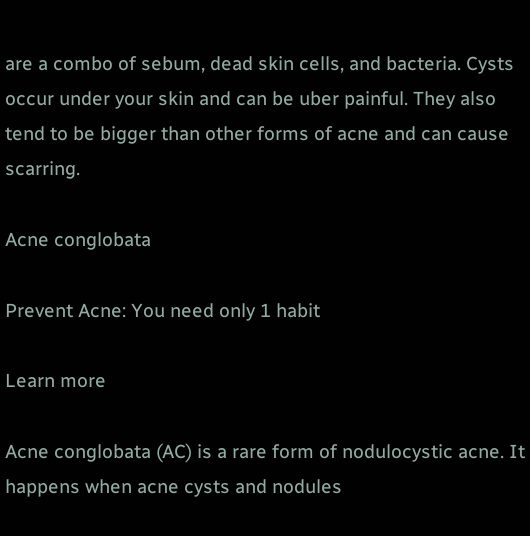are a combo of sebum, dead skin cells, and bacteria. Cysts occur under your skin and can be uber painful. They also tend to be bigger than other forms of acne and can cause scarring.

Acne conglobata

Prevent Acne: You need only 1 habit

Learn more

Acne conglobata (AC) is a rare form of nodulocystic acne. It happens when acne cysts and nodules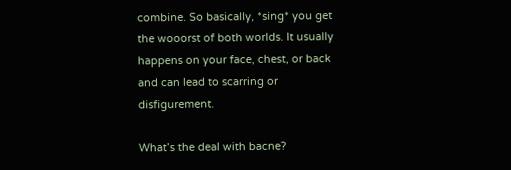combine. So basically, *sing* you get the wooorst of both worlds. It usually happens on your face, chest, or back and can lead to scarring or disfigurement.

What’s the deal with bacne?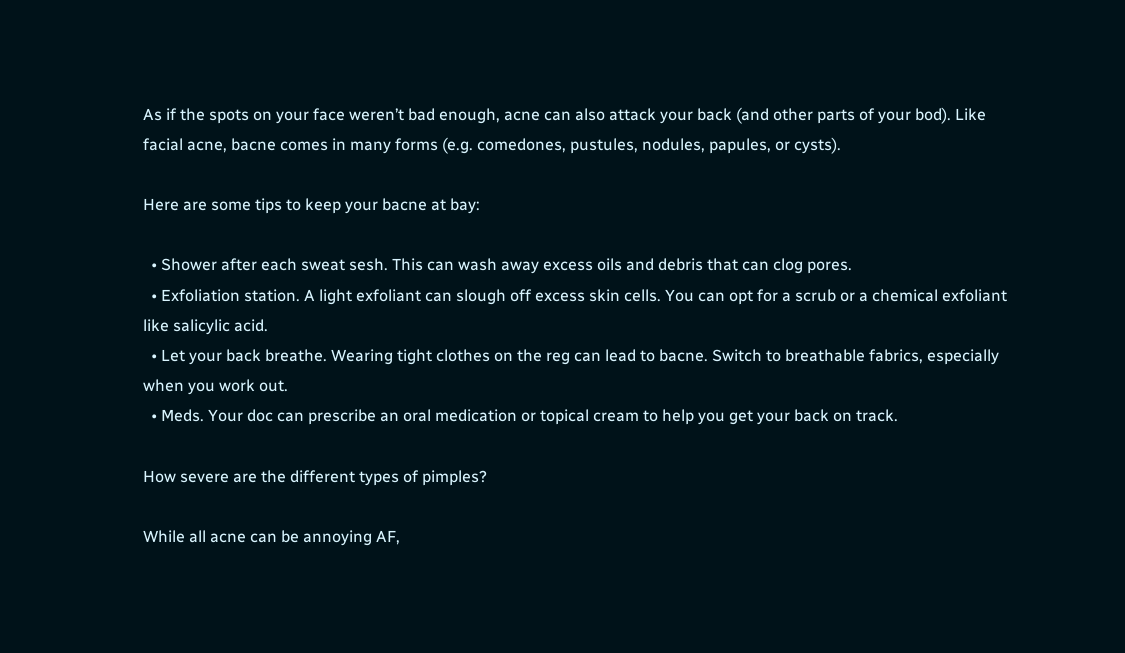As if the spots on your face weren’t bad enough, acne can also attack your back (and other parts of your bod). Like facial acne, bacne comes in many forms (e.g. comedones, pustules, nodules, papules, or cysts).

Here are some tips to keep your bacne at bay:

  • Shower after each sweat sesh. This can wash away excess oils and debris that can clog pores.
  • Exfoliation station. A light exfoliant can slough off excess skin cells. You can opt for a scrub or a chemical exfoliant like salicylic acid.
  • Let your back breathe. Wearing tight clothes on the reg can lead to bacne. Switch to breathable fabrics, especially when you work out.
  • Meds. Your doc can prescribe an oral medication or topical cream to help you get your back on track.

How severe are the different types of pimples?

While all acne can be annoying AF,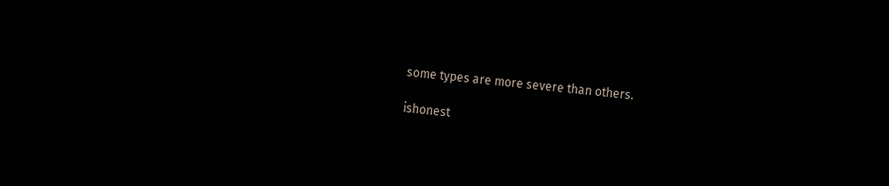some types are more severe than others.

ishonest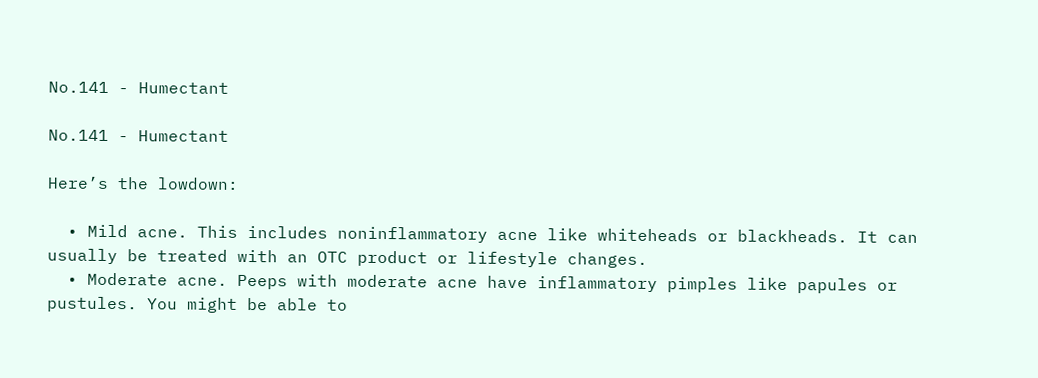No.141 - Humectant

No.141 - Humectant

Here’s the lowdown:

  • Mild acne. This includes noninflammatory acne like whiteheads or blackheads. It can usually be treated with an OTC product or lifestyle changes.
  • Moderate acne. Peeps with moderate acne have inflammatory pimples like papules or pustules. You might be able to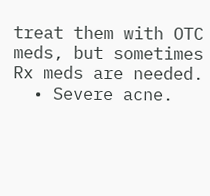treat them with OTC meds, but sometimes Rx meds are needed.
  • Severe acne.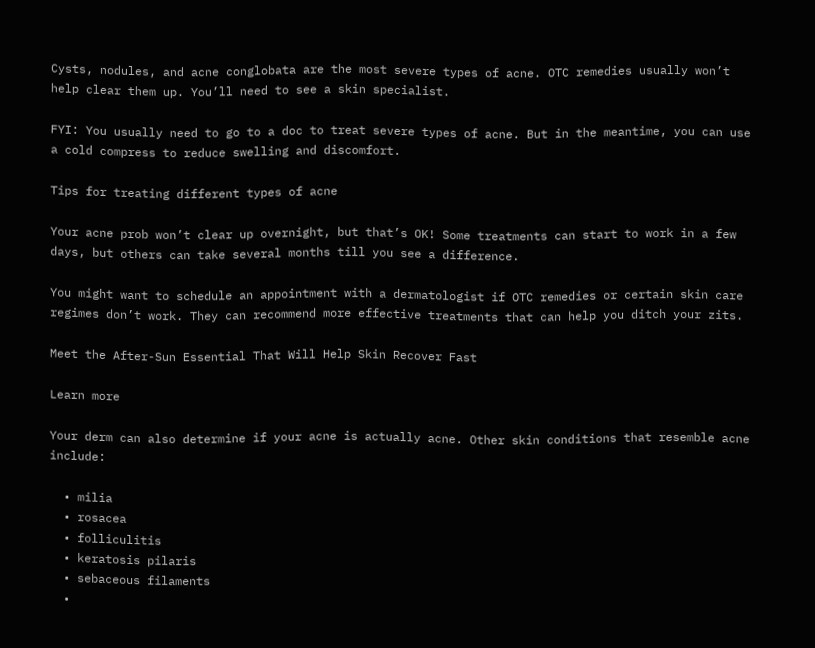Cysts, nodules, and acne conglobata are the most severe types of acne. OTC remedies usually won’t help clear them up. You’ll need to see a skin specialist.

FYI: You usually need to go to a doc to treat severe types of acne. But in the meantime, you can use a cold compress to reduce swelling and discomfort.

Tips for treating different types of acne

Your acne prob won’t clear up overnight, but that’s OK! Some treatments can start to work in a few days, but others can take several months till you see a difference.

You might want to schedule an appointment with a dermatologist if OTC remedies or certain skin care regimes don’t work. They can recommend more effective treatments that can help you ditch your zits.

Meet the After-Sun Essential That Will Help Skin Recover Fast

Learn more

Your derm can also determine if your acne is actually acne. Other skin conditions that resemble acne include:

  • milia
  • rosacea
  • folliculitis
  • keratosis pilaris
  • sebaceous filaments
  •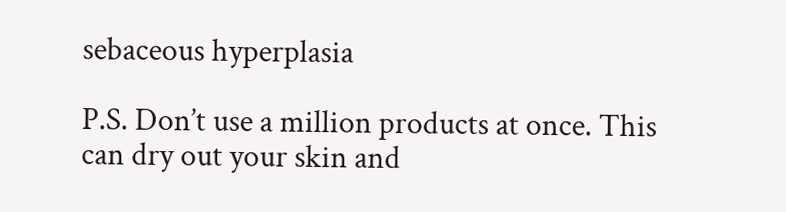sebaceous hyperplasia

P.S. Don’t use a million products at once. This can dry out your skin and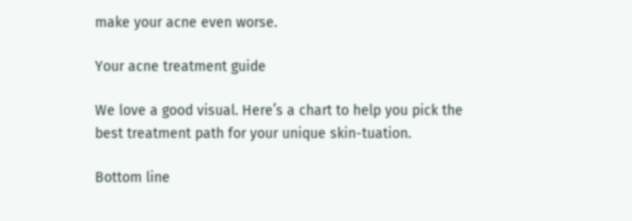make your acne even worse.

Your acne treatment guide

We love a good visual. Here’s a chart to help you pick the best treatment path for your unique skin-tuation.

Bottom line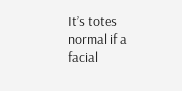It’s totes normal if a facial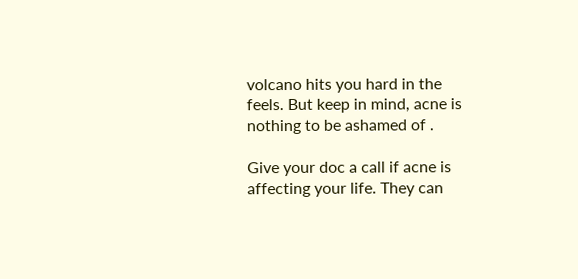volcano hits you hard in the feels. But keep in mind, acne is nothing to be ashamed of .

Give your doc a call if acne is affecting your life. They can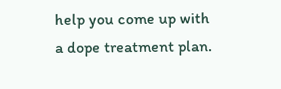help you come up with a dope treatment plan.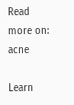Read more on: acne

Learn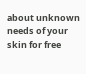about unknown needs of your skin for free